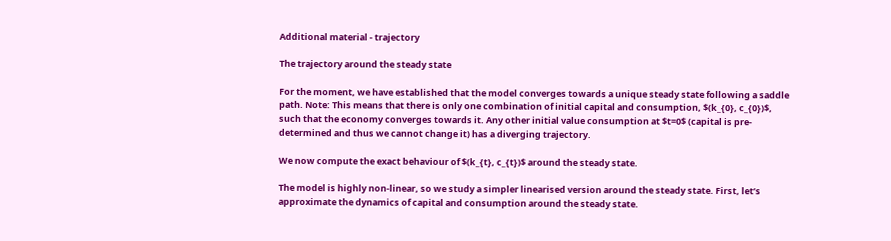Additional material - trajectory

The trajectory around the steady state

For the moment, we have established that the model converges towards a unique steady state following a saddle path. Note: This means that there is only one combination of initial capital and consumption, $(k_{0}, c_{0})$, such that the economy converges towards it. Any other initial value consumption at $t=0$ (capital is pre-determined and thus we cannot change it) has a diverging trajectory.

We now compute the exact behaviour of $(k_{t}, c_{t})$ around the steady state.

The model is highly non-linear, so we study a simpler linearised version around the steady state. First, let’s approximate the dynamics of capital and consumption around the steady state.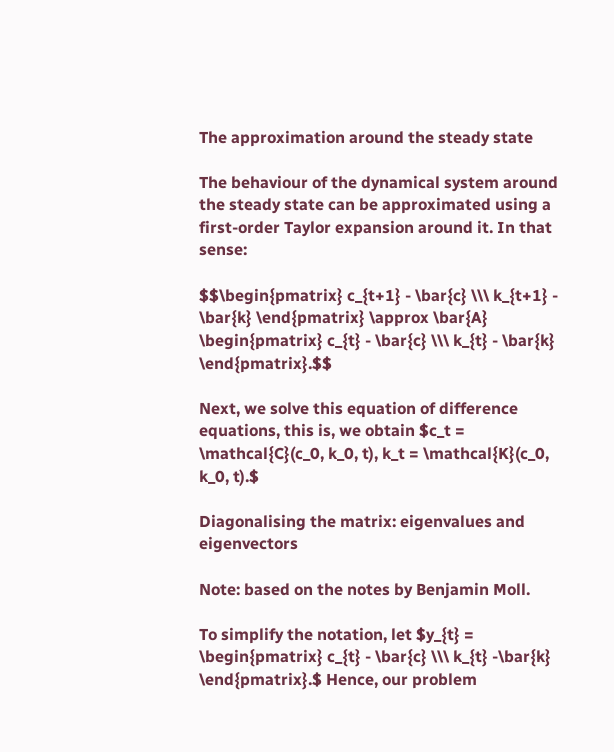The approximation around the steady state

The behaviour of the dynamical system around the steady state can be approximated using a first-order Taylor expansion around it. In that sense:

$$\begin{pmatrix} c_{t+1} - \bar{c} \\\ k_{t+1} - \bar{k} \end{pmatrix} \approx \bar{A} \begin{pmatrix} c_{t} - \bar{c} \\\ k_{t} - \bar{k} \end{pmatrix}.$$

Next, we solve this equation of difference equations, this is, we obtain $c_t = \mathcal{C}(c_0, k_0, t), k_t = \mathcal{K}(c_0, k_0, t).$

Diagonalising the matrix: eigenvalues and eigenvectors

Note: based on the notes by Benjamin Moll.

To simplify the notation, let $y_{t} = \begin{pmatrix} c_{t} - \bar{c} \\\ k_{t} -\bar{k} \end{pmatrix}.$ Hence, our problem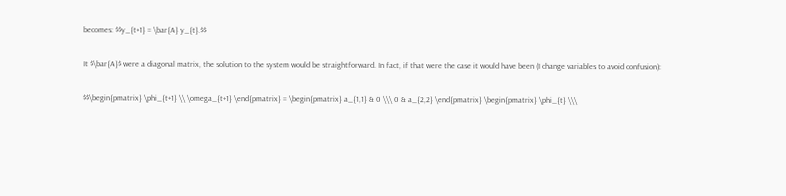becomes: $$y_{t+1} = \bar{A} y_{t}.$$

It $\bar{A}$ were a diagonal matrix, the solution to the system would be straightforward. In fact, if that were the case it would have been (I change variables to avoid confusion):

$$\begin{pmatrix} \phi_{t+1} \\ \omega_{t+1} \end{pmatrix} = \begin{pmatrix} a_{1,1} & 0 \\\ 0 & a_{2,2} \end{pmatrix} \begin{pmatrix} \phi_{t} \\\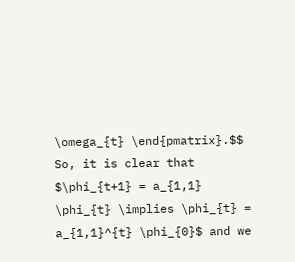\omega_{t} \end{pmatrix}.$$ So, it is clear that $\phi_{t+1} = a_{1,1} \phi_{t} \implies \phi_{t} = a_{1,1}^{t} \phi_{0}$ and we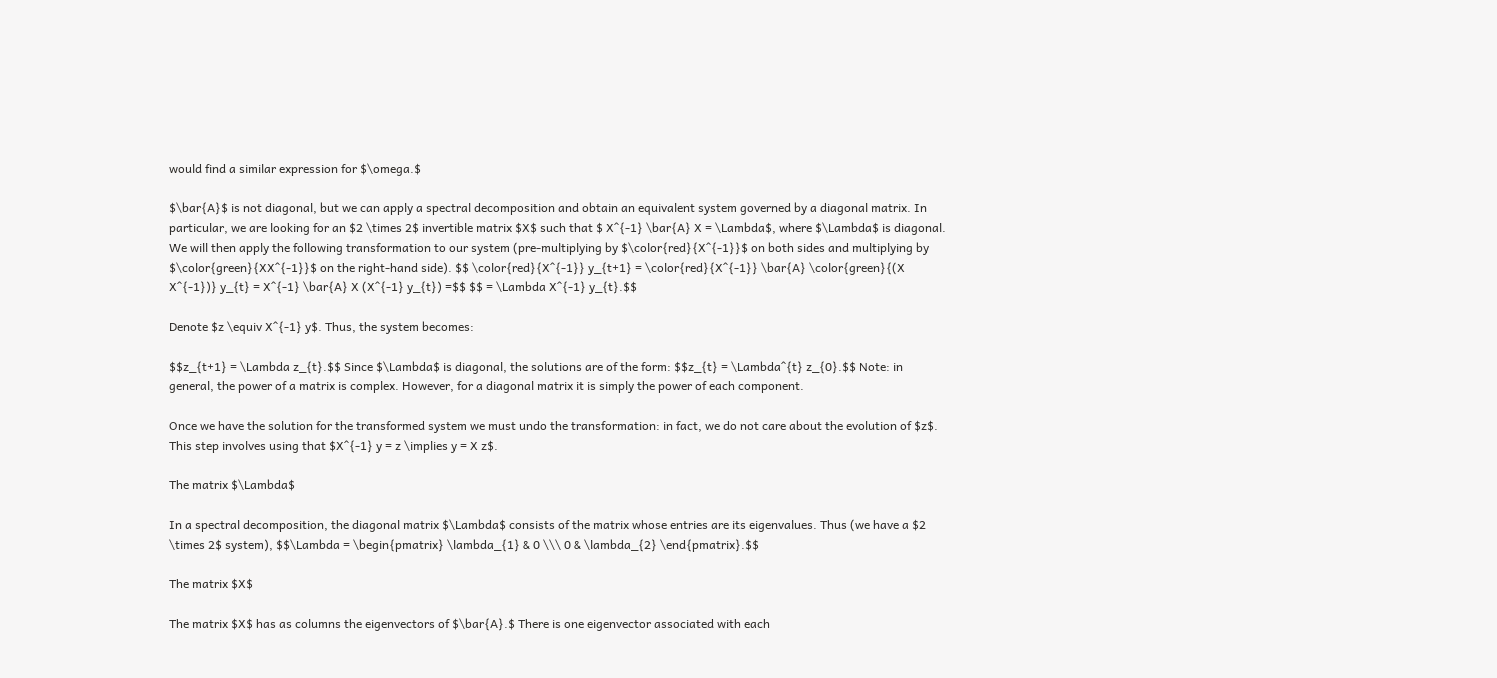would find a similar expression for $\omega.$

$\bar{A}$ is not diagonal, but we can apply a spectral decomposition and obtain an equivalent system governed by a diagonal matrix. In particular, we are looking for an $2 \times 2$ invertible matrix $X$ such that $ X^{-1} \bar{A} X = \Lambda$, where $\Lambda$ is diagonal. We will then apply the following transformation to our system (pre-multiplying by $\color{red}{X^{-1}}$ on both sides and multiplying by $\color{green}{XX^{-1}}$ on the right-hand side). $$ \color{red}{X^{-1}} y_{t+1} = \color{red}{X^{-1}} \bar{A} \color{green}{(X X^{-1})} y_{t} = X^{-1} \bar{A} X (X^{-1} y_{t}) =$$ $$ = \Lambda X^{-1} y_{t}.$$

Denote $z \equiv X^{-1} y$. Thus, the system becomes:

$$z_{t+1} = \Lambda z_{t}.$$ Since $\Lambda$ is diagonal, the solutions are of the form: $$z_{t} = \Lambda^{t} z_{0}.$$ Note: in general, the power of a matrix is complex. However, for a diagonal matrix it is simply the power of each component.

Once we have the solution for the transformed system we must undo the transformation: in fact, we do not care about the evolution of $z$. This step involves using that $X^{-1} y = z \implies y = X z$.

The matrix $\Lambda$

In a spectral decomposition, the diagonal matrix $\Lambda$ consists of the matrix whose entries are its eigenvalues. Thus (we have a $2 \times 2$ system), $$\Lambda = \begin{pmatrix} \lambda_{1} & 0 \\\ 0 & \lambda_{2} \end{pmatrix}.$$

The matrix $X$

The matrix $X$ has as columns the eigenvectors of $\bar{A}.$ There is one eigenvector associated with each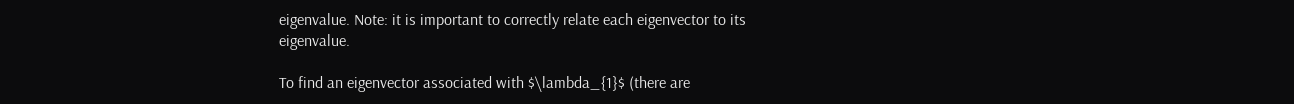eigenvalue. Note: it is important to correctly relate each eigenvector to its eigenvalue.

To find an eigenvector associated with $\lambda_{1}$ (there are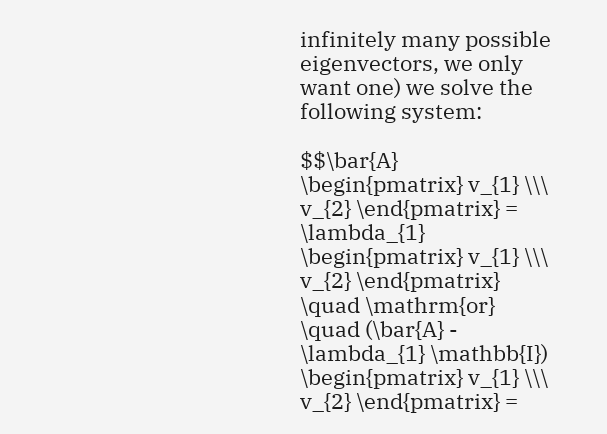infinitely many possible eigenvectors, we only want one) we solve the following system:

$$\bar{A} \begin{pmatrix} v_{1} \\\ v_{2} \end{pmatrix} = \lambda_{1} \begin{pmatrix} v_{1} \\\ v_{2} \end{pmatrix} \quad \mathrm{or} \quad (\bar{A} - \lambda_{1} \mathbb{I}) \begin{pmatrix} v_{1} \\\ v_{2} \end{pmatrix} =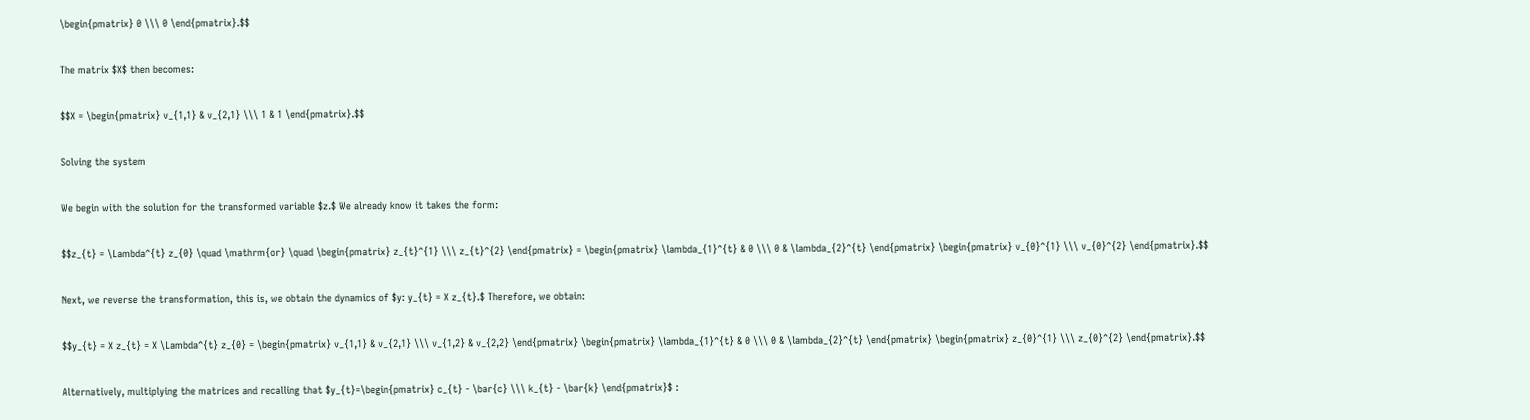\begin{pmatrix} 0 \\\ 0 \end{pmatrix}.$$

The matrix $X$ then becomes:

$$X = \begin{pmatrix} v_{1,1} & v_{2,1} \\\ 1 & 1 \end{pmatrix}.$$

Solving the system

We begin with the solution for the transformed variable $z.$ We already know it takes the form:

$$z_{t} = \Lambda^{t} z_{0} \quad \mathrm{or} \quad \begin{pmatrix} z_{t}^{1} \\\ z_{t}^{2} \end{pmatrix} = \begin{pmatrix} \lambda_{1}^{t} & 0 \\\ 0 & \lambda_{2}^{t} \end{pmatrix} \begin{pmatrix} v_{0}^{1} \\\ v_{0}^{2} \end{pmatrix}.$$

Next, we reverse the transformation, this is, we obtain the dynamics of $y: y_{t} = X z_{t}.$ Therefore, we obtain:

$$y_{t} = X z_{t} = X \Lambda^{t} z_{0} = \begin{pmatrix} v_{1,1} & v_{2,1} \\\ v_{1,2} & v_{2,2} \end{pmatrix} \begin{pmatrix} \lambda_{1}^{t} & 0 \\\ 0 & \lambda_{2}^{t} \end{pmatrix} \begin{pmatrix} z_{0}^{1} \\\ z_{0}^{2} \end{pmatrix}.$$

Alternatively, multiplying the matrices and recalling that $y_{t}=\begin{pmatrix} c_{t} - \bar{c} \\\ k_{t} - \bar{k} \end{pmatrix}$ :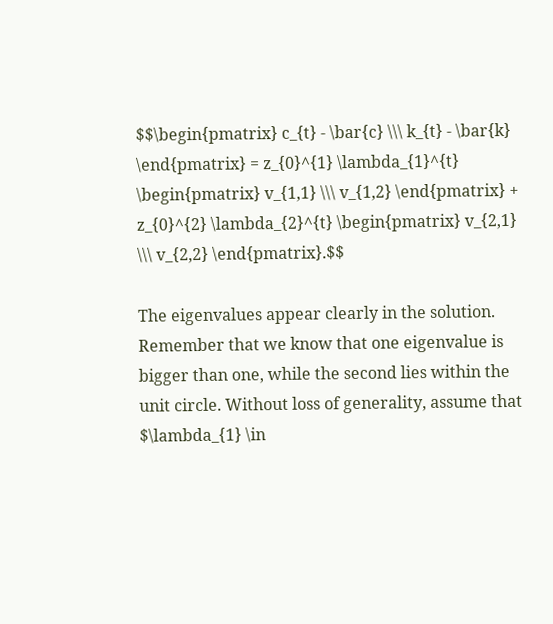$$\begin{pmatrix} c_{t} - \bar{c} \\\ k_{t} - \bar{k} \end{pmatrix} = z_{0}^{1} \lambda_{1}^{t} \begin{pmatrix} v_{1,1} \\\ v_{1,2} \end{pmatrix} + z_{0}^{2} \lambda_{2}^{t} \begin{pmatrix} v_{2,1} \\\ v_{2,2} \end{pmatrix}.$$

The eigenvalues appear clearly in the solution. Remember that we know that one eigenvalue is bigger than one, while the second lies within the unit circle. Without loss of generality, assume that $\lambda_{1} \in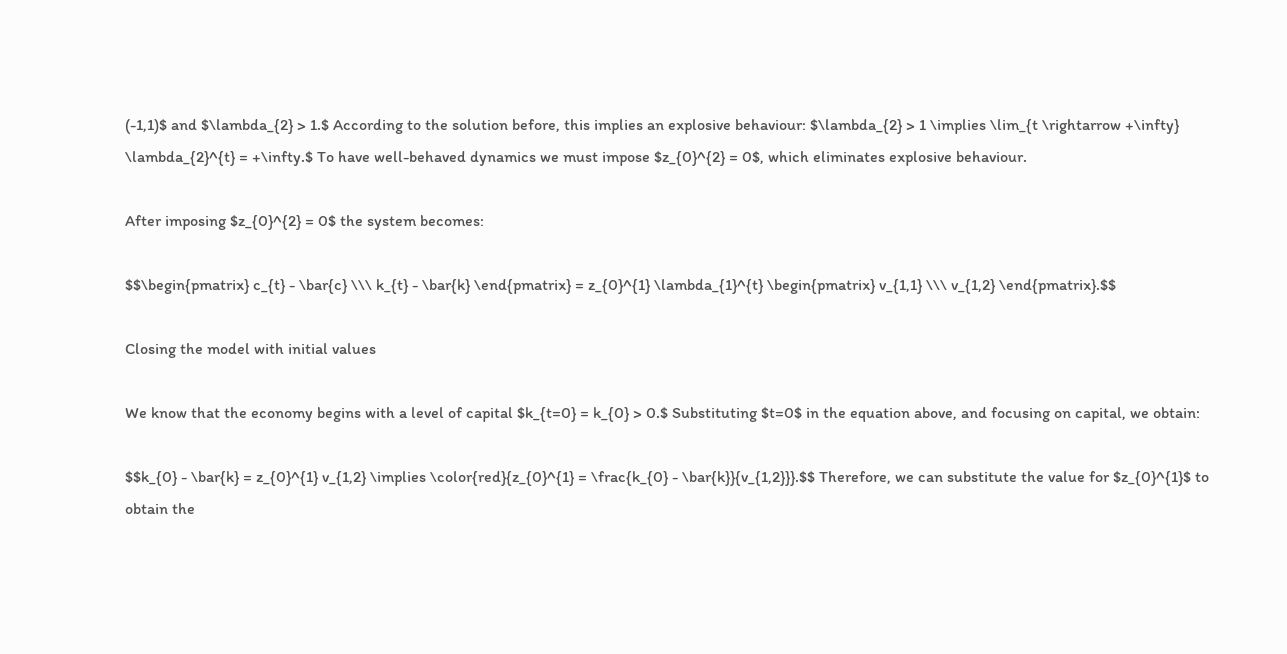(-1,1)$ and $\lambda_{2} > 1.$ According to the solution before, this implies an explosive behaviour: $\lambda_{2} > 1 \implies \lim_{t \rightarrow +\infty} \lambda_{2}^{t} = +\infty.$ To have well-behaved dynamics we must impose $z_{0}^{2} = 0$, which eliminates explosive behaviour.

After imposing $z_{0}^{2} = 0$ the system becomes:

$$\begin{pmatrix} c_{t} - \bar{c} \\\ k_{t} - \bar{k} \end{pmatrix} = z_{0}^{1} \lambda_{1}^{t} \begin{pmatrix} v_{1,1} \\\ v_{1,2} \end{pmatrix}.$$

Closing the model with initial values

We know that the economy begins with a level of capital $k_{t=0} = k_{0} > 0.$ Substituting $t=0$ in the equation above, and focusing on capital, we obtain:

$$k_{0} - \bar{k} = z_{0}^{1} v_{1,2} \implies \color{red}{z_{0}^{1} = \frac{k_{0} - \bar{k}}{v_{1,2}}}.$$ Therefore, we can substitute the value for $z_{0}^{1}$ to obtain the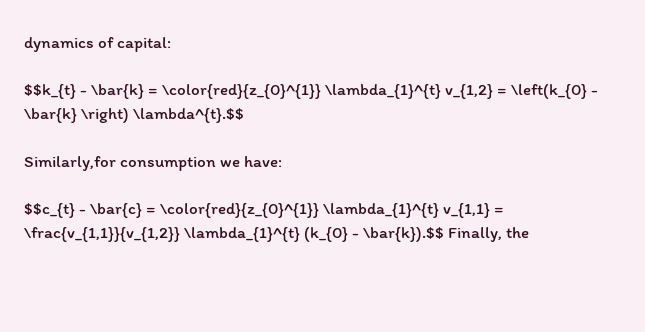dynamics of capital:

$$k_{t} - \bar{k} = \color{red}{z_{0}^{1}} \lambda_{1}^{t} v_{1,2} = \left(k_{0} - \bar{k} \right) \lambda^{t}.$$

Similarly,for consumption we have:

$$c_{t} - \bar{c} = \color{red}{z_{0}^{1}} \lambda_{1}^{t} v_{1,1} = \frac{v_{1,1}}{v_{1,2}} \lambda_{1}^{t} (k_{0} - \bar{k}).$$ Finally, the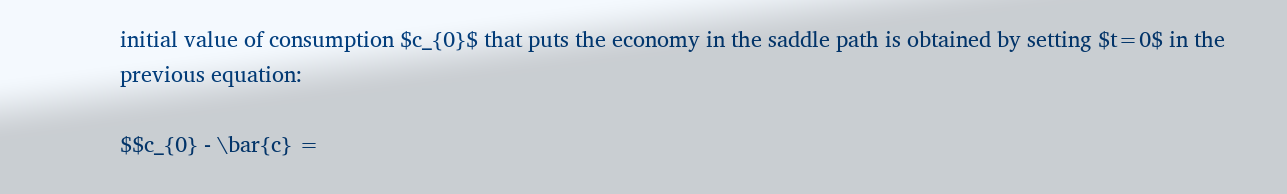initial value of consumption $c_{0}$ that puts the economy in the saddle path is obtained by setting $t=0$ in the previous equation:

$$c_{0} - \bar{c} =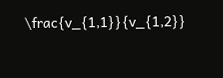\frac{v_{1,1}}{v_{1,2}}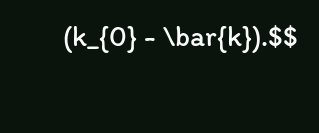(k_{0} - \bar{k}).$$